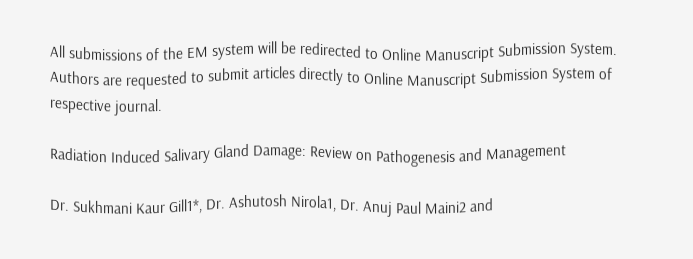All submissions of the EM system will be redirected to Online Manuscript Submission System. Authors are requested to submit articles directly to Online Manuscript Submission System of respective journal.

Radiation Induced Salivary Gland Damage: Review on Pathogenesis and Management

Dr. Sukhmani Kaur Gill1*, Dr. Ashutosh Nirola1, Dr. Anuj Paul Maini2 and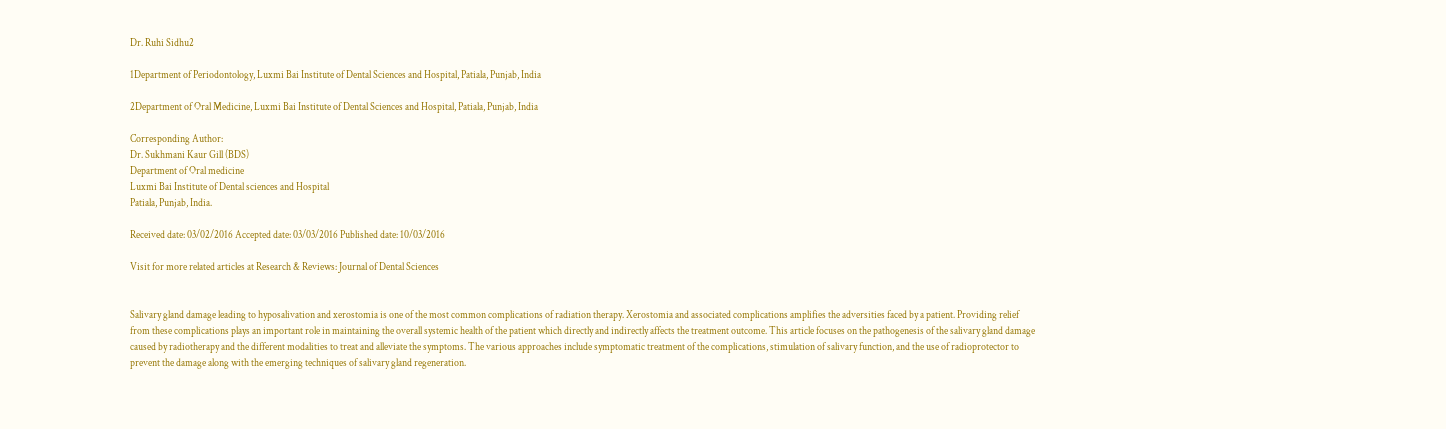Dr. Ruhi Sidhu2

1Department of Periodontology, Luxmi Bai Institute of Dental Sciences and Hospital, Patiala, Punjab, India

2Department of Oral Medicine, Luxmi Bai Institute of Dental Sciences and Hospital, Patiala, Punjab, India

Corresponding Author:
Dr. Sukhmani Kaur Gill (BDS)
Department of Oral medicine
Luxmi Bai Institute of Dental sciences and Hospital
Patiala, Punjab, India.

Received date: 03/02/2016 Accepted date: 03/03/2016 Published date: 10/03/2016

Visit for more related articles at Research & Reviews: Journal of Dental Sciences


Salivary gland damage leading to hyposalivation and xerostomia is one of the most common complications of radiation therapy. Xerostomia and associated complications amplifies the adversities faced by a patient. Providing relief from these complications plays an important role in maintaining the overall systemic health of the patient which directly and indirectly affects the treatment outcome. This article focuses on the pathogenesis of the salivary gland damage caused by radiotherapy and the different modalities to treat and alleviate the symptoms. The various approaches include symptomatic treatment of the complications, stimulation of salivary function, and the use of radioprotector to prevent the damage along with the emerging techniques of salivary gland regeneration.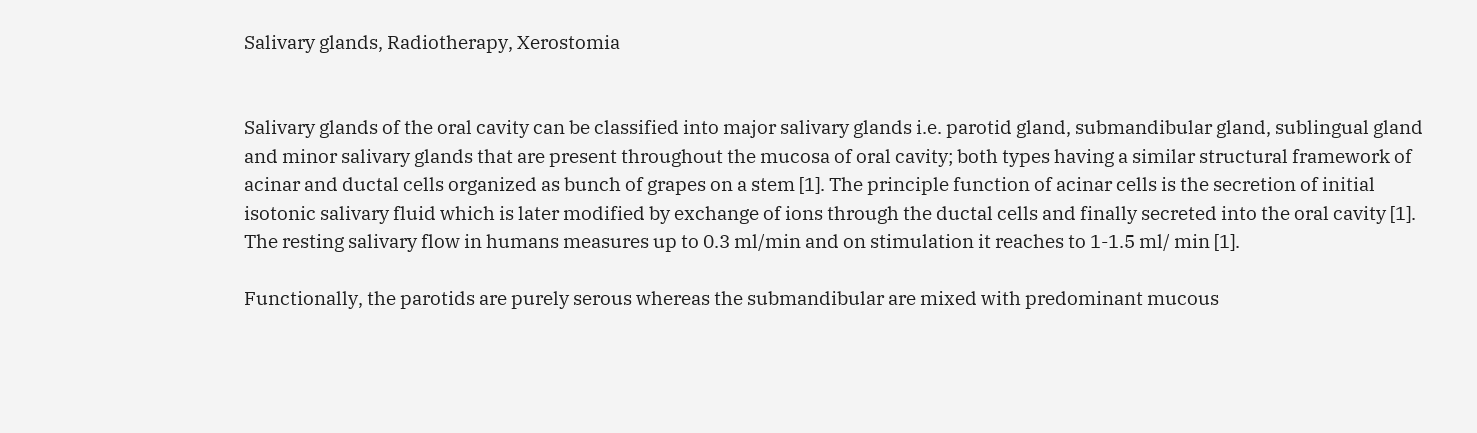Salivary glands, Radiotherapy, Xerostomia


Salivary glands of the oral cavity can be classified into major salivary glands i.e. parotid gland, submandibular gland, sublingual gland and minor salivary glands that are present throughout the mucosa of oral cavity; both types having a similar structural framework of acinar and ductal cells organized as bunch of grapes on a stem [1]. The principle function of acinar cells is the secretion of initial isotonic salivary fluid which is later modified by exchange of ions through the ductal cells and finally secreted into the oral cavity [1]. The resting salivary flow in humans measures up to 0.3 ml/min and on stimulation it reaches to 1-1.5 ml/ min [1].

Functionally, the parotids are purely serous whereas the submandibular are mixed with predominant mucous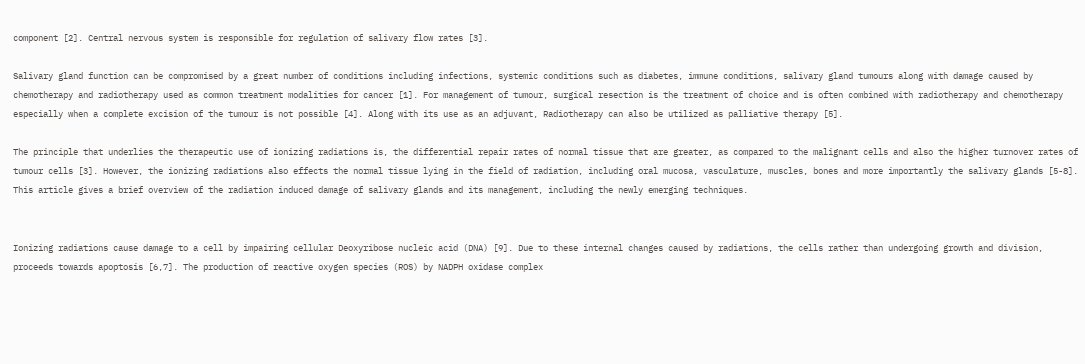component [2]. Central nervous system is responsible for regulation of salivary flow rates [3].

Salivary gland function can be compromised by a great number of conditions including infections, systemic conditions such as diabetes, immune conditions, salivary gland tumours along with damage caused by chemotherapy and radiotherapy used as common treatment modalities for cancer [1]. For management of tumour, surgical resection is the treatment of choice and is often combined with radiotherapy and chemotherapy especially when a complete excision of the tumour is not possible [4]. Along with its use as an adjuvant, Radiotherapy can also be utilized as palliative therapy [5].

The principle that underlies the therapeutic use of ionizing radiations is, the differential repair rates of normal tissue that are greater, as compared to the malignant cells and also the higher turnover rates of tumour cells [3]. However, the ionizing radiations also effects the normal tissue lying in the field of radiation, including oral mucosa, vasculature, muscles, bones and more importantly the salivary glands [5-8]. This article gives a brief overview of the radiation induced damage of salivary glands and its management, including the newly emerging techniques.


Ionizing radiations cause damage to a cell by impairing cellular Deoxyribose nucleic acid (DNA) [9]. Due to these internal changes caused by radiations, the cells rather than undergoing growth and division, proceeds towards apoptosis [6,7]. The production of reactive oxygen species (ROS) by NADPH oxidase complex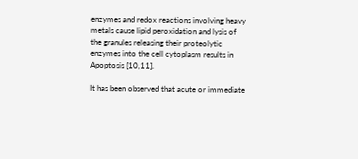enzymes and redox reactions involving heavy metals cause lipid peroxidation and lysis of the granules releasing their proteolytic enzymes into the cell cytoplasm results in Apoptosis [10,11].

It has been observed that acute or immediate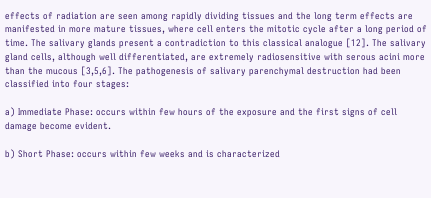effects of radiation are seen among rapidly dividing tissues and the long term effects are manifested in more mature tissues, where cell enters the mitotic cycle after a long period of time. The salivary glands present a contradiction to this classical analogue [12]. The salivary gland cells, although well differentiated, are extremely radiosensitive with serous acini more than the mucous [3,5,6]. The pathogenesis of salivary parenchymal destruction had been classified into four stages:

a) Immediate Phase: occurs within few hours of the exposure and the first signs of cell damage become evident.

b) Short Phase: occurs within few weeks and is characterized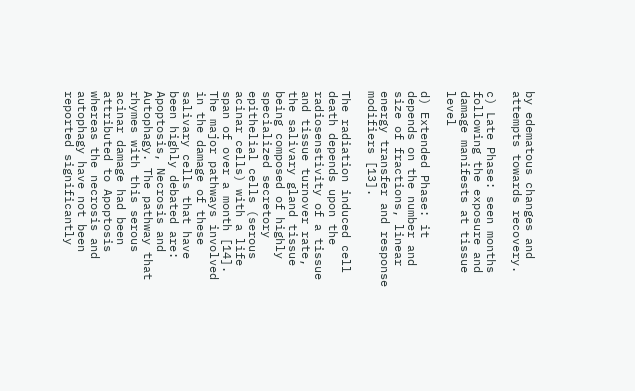by edematous changes and attempts towards recovery.

c) Late Phase: seen months following the exposure and damage manifests at tissue level

d) Extended Phase: it depends on the number and size of fractions, linear energy transfer and response modifiers [13].

The radiation induced cell death depends upon the radiosenstivity of a tissue and tissue turnover rate, the salivary gland tissue being composed of highly specialized secretory epithelial cells (serous acinar cells) with a life span of over a month [14]. The major pathways involved in the damage of these salivary cells that have been highly debated are: Apoptosis, Necrosis and Autophagy. The pathway that rhymes with this serous acinar damage had been attributed to Apoptosis whereas the necrosis and autophagy have not been reported significantly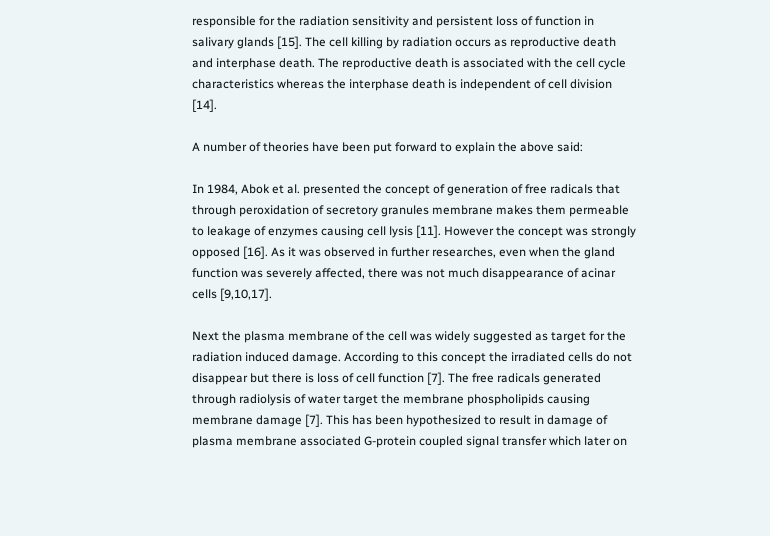responsible for the radiation sensitivity and persistent loss of function in salivary glands [15]. The cell killing by radiation occurs as reproductive death and interphase death. The reproductive death is associated with the cell cycle characteristics whereas the interphase death is independent of cell division [14].

A number of theories have been put forward to explain the above said:

In 1984, Abok et al. presented the concept of generation of free radicals that through peroxidation of secretory granules membrane makes them permeable to leakage of enzymes causing cell lysis [11]. However the concept was strongly opposed [16]. As it was observed in further researches, even when the gland function was severely affected, there was not much disappearance of acinar cells [9,10,17].

Next the plasma membrane of the cell was widely suggested as target for the radiation induced damage. According to this concept the irradiated cells do not disappear but there is loss of cell function [7]. The free radicals generated through radiolysis of water target the membrane phospholipids causing membrane damage [7]. This has been hypothesized to result in damage of plasma membrane associated G-protein coupled signal transfer which later on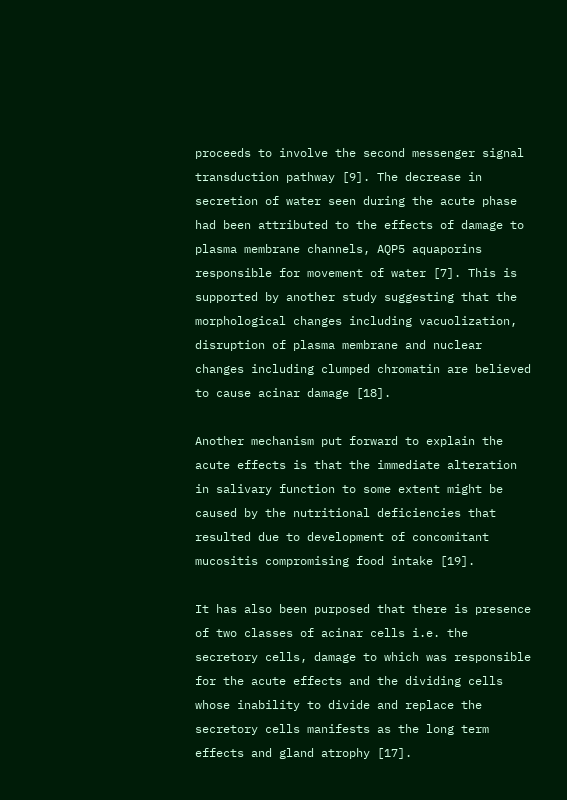proceeds to involve the second messenger signal transduction pathway [9]. The decrease in secretion of water seen during the acute phase had been attributed to the effects of damage to plasma membrane channels, AQP5 aquaporins responsible for movement of water [7]. This is supported by another study suggesting that the morphological changes including vacuolization, disruption of plasma membrane and nuclear changes including clumped chromatin are believed to cause acinar damage [18].

Another mechanism put forward to explain the acute effects is that the immediate alteration in salivary function to some extent might be caused by the nutritional deficiencies that resulted due to development of concomitant mucositis compromising food intake [19].

It has also been purposed that there is presence of two classes of acinar cells i.e. the secretory cells, damage to which was responsible for the acute effects and the dividing cells whose inability to divide and replace the secretory cells manifests as the long term effects and gland atrophy [17].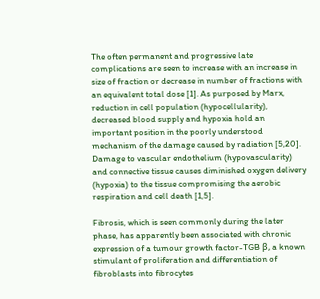The often permanent and progressive late complications are seen to increase with an increase in size of fraction or decrease in number of fractions with an equivalent total dose [1]. As purposed by Marx, reduction in cell population (hypocellularity), decreased blood supply and hypoxia hold an important position in the poorly understood mechanism of the damage caused by radiation [5,20]. Damage to vascular endothelium (hypovascularity) and connective tissue causes diminished oxygen delivery (hypoxia) to the tissue compromising the aerobic respiration and cell death [1,5].

Fibrosis, which is seen commonly during the later phase, has apparently been associated with chronic expression of a tumour growth factor-TGB β, a known stimulant of proliferation and differentiation of fibroblasts into fibrocytes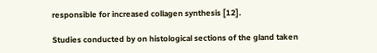responsible for increased collagen synthesis [12].

Studies conducted by on histological sections of the gland taken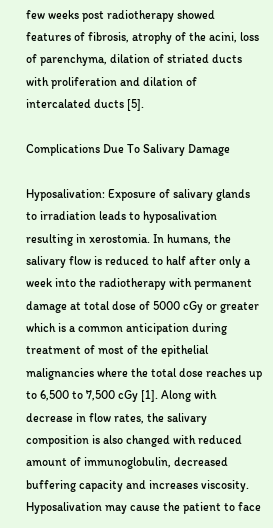few weeks post radiotherapy showed features of fibrosis, atrophy of the acini, loss of parenchyma, dilation of striated ducts with proliferation and dilation of intercalated ducts [5].

Complications Due To Salivary Damage

Hyposalivation: Exposure of salivary glands to irradiation leads to hyposalivation resulting in xerostomia. In humans, the salivary flow is reduced to half after only a week into the radiotherapy with permanent damage at total dose of 5000 cGy or greater which is a common anticipation during treatment of most of the epithelial malignancies where the total dose reaches up to 6,500 to 7,500 cGy [1]. Along with decrease in flow rates, the salivary composition is also changed with reduced amount of immunoglobulin, decreased buffering capacity and increases viscosity. Hyposalivation may cause the patient to face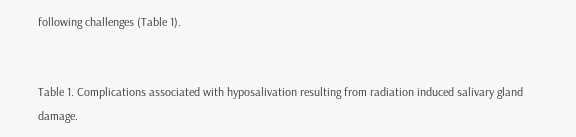following challenges (Table 1).


Table 1. Complications associated with hyposalivation resulting from radiation induced salivary gland damage.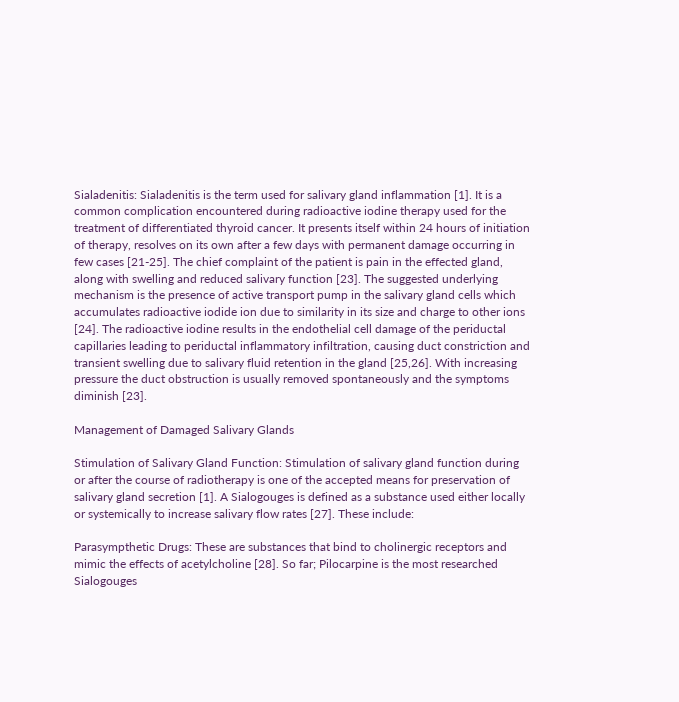Sialadenitis: Sialadenitis is the term used for salivary gland inflammation [1]. It is a common complication encountered during radioactive iodine therapy used for the treatment of differentiated thyroid cancer. It presents itself within 24 hours of initiation of therapy, resolves on its own after a few days with permanent damage occurring in few cases [21-25]. The chief complaint of the patient is pain in the effected gland, along with swelling and reduced salivary function [23]. The suggested underlying mechanism is the presence of active transport pump in the salivary gland cells which accumulates radioactive iodide ion due to similarity in its size and charge to other ions [24]. The radioactive iodine results in the endothelial cell damage of the periductal capillaries leading to periductal inflammatory infiltration, causing duct constriction and transient swelling due to salivary fluid retention in the gland [25,26]. With increasing pressure the duct obstruction is usually removed spontaneously and the symptoms diminish [23].

Management of Damaged Salivary Glands

Stimulation of Salivary Gland Function: Stimulation of salivary gland function during or after the course of radiotherapy is one of the accepted means for preservation of salivary gland secretion [1]. A Sialogouges is defined as a substance used either locally or systemically to increase salivary flow rates [27]. These include:

Parasympthetic Drugs: These are substances that bind to cholinergic receptors and mimic the effects of acetylcholine [28]. So far; Pilocarpine is the most researched Sialogouges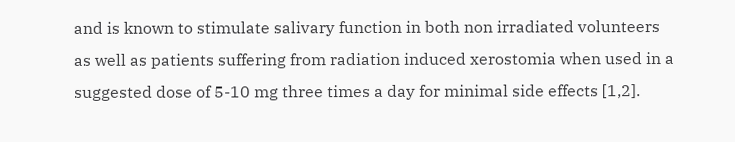and is known to stimulate salivary function in both non irradiated volunteers as well as patients suffering from radiation induced xerostomia when used in a suggested dose of 5-10 mg three times a day for minimal side effects [1,2].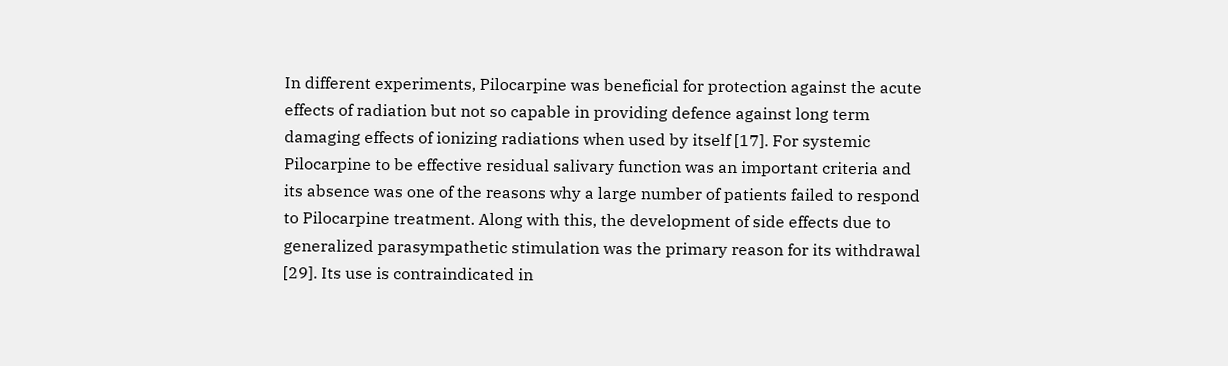In different experiments, Pilocarpine was beneficial for protection against the acute effects of radiation but not so capable in providing defence against long term damaging effects of ionizing radiations when used by itself [17]. For systemic Pilocarpine to be effective residual salivary function was an important criteria and its absence was one of the reasons why a large number of patients failed to respond to Pilocarpine treatment. Along with this, the development of side effects due to generalized parasympathetic stimulation was the primary reason for its withdrawal [29]. Its use is contraindicated in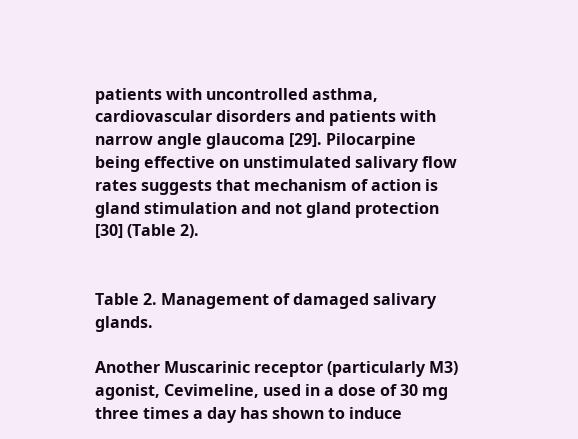patients with uncontrolled asthma, cardiovascular disorders and patients with narrow angle glaucoma [29]. Pilocarpine being effective on unstimulated salivary flow rates suggests that mechanism of action is gland stimulation and not gland protection [30] (Table 2).


Table 2. Management of damaged salivary glands.

Another Muscarinic receptor (particularly M3) agonist, Cevimeline, used in a dose of 30 mg three times a day has shown to induce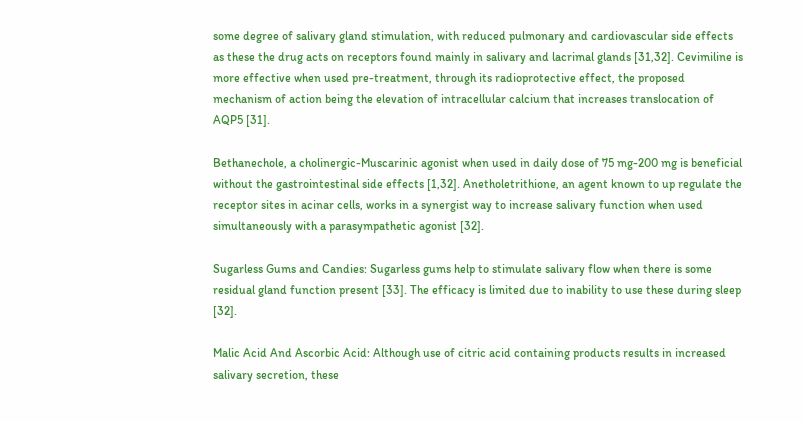some degree of salivary gland stimulation, with reduced pulmonary and cardiovascular side effects as these the drug acts on receptors found mainly in salivary and lacrimal glands [31,32]. Cevimiline is more effective when used pre-treatment, through its radioprotective effect, the proposed mechanism of action being the elevation of intracellular calcium that increases translocation of AQP5 [31].

Bethanechole, a cholinergic-Muscarinic agonist when used in daily dose of 75 mg-200 mg is beneficial without the gastrointestinal side effects [1,32]. Anetholetrithione, an agent known to up regulate the receptor sites in acinar cells, works in a synergist way to increase salivary function when used simultaneously with a parasympathetic agonist [32].

Sugarless Gums and Candies: Sugarless gums help to stimulate salivary flow when there is some residual gland function present [33]. The efficacy is limited due to inability to use these during sleep [32].

Malic Acid And Ascorbic Acid: Although use of citric acid containing products results in increased salivary secretion, these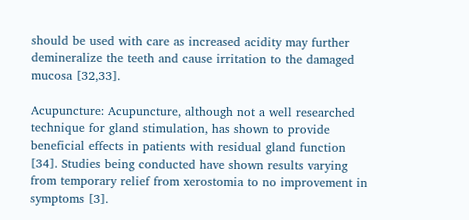should be used with care as increased acidity may further demineralize the teeth and cause irritation to the damaged mucosa [32,33].

Acupuncture: Acupuncture, although not a well researched technique for gland stimulation, has shown to provide beneficial effects in patients with residual gland function [34]. Studies being conducted have shown results varying from temporary relief from xerostomia to no improvement in symptoms [3].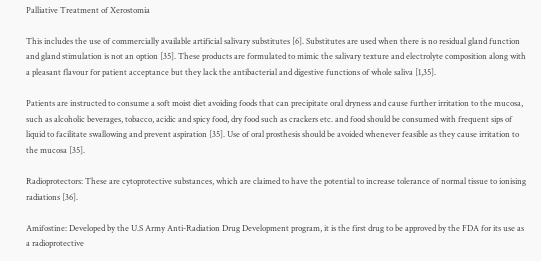Palliative Treatment of Xerostomia

This includes the use of commercially available artificial salivary substitutes [6]. Substitutes are used when there is no residual gland function and gland stimulation is not an option [35]. These products are formulated to mimic the salivary texture and electrolyte composition along with a pleasant flavour for patient acceptance but they lack the antibacterial and digestive functions of whole saliva [1,35].

Patients are instructed to consume a soft moist diet avoiding foods that can precipitate oral dryness and cause further irritation to the mucosa, such as alcoholic beverages, tobacco, acidic and spicy food, dry food such as crackers etc. and food should be consumed with frequent sips of liquid to facilitate swallowing and prevent aspiration [35]. Use of oral prosthesis should be avoided whenever feasible as they cause irritation to the mucosa [35].

Radioprotectors: These are cytoprotective substances, which are claimed to have the potential to increase tolerance of normal tissue to ionising radiations [36].

Amifostine: Developed by the U.S Army Anti-Radiation Drug Development program, it is the first drug to be approved by the FDA for its use as a radioprotective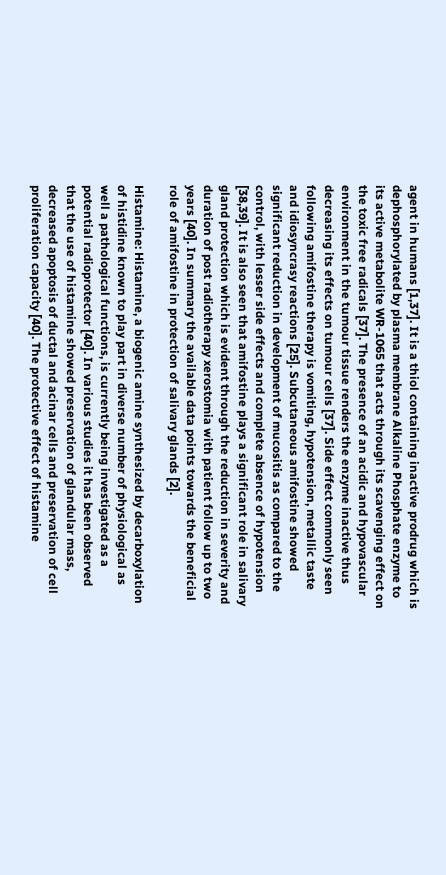agent in humans [1,37]. It is a thiol containing inactive prodrug which is dephosphorylated by plasma membrane Alkaline Phosphate enzyme to its active metabolite WR-1065 that acts through its scavenging effect on the toxic free radicals [37]. The presence of an acidic and hypovascular environment in the tumour tissue renders the enzyme inactive thus decreasing its effects on tumour cells [37]. Side effect commonly seen following amifostine therapy is vomiting, hypotension, metallic taste and idiosyncrasy reactions [25]. Subcutaneous amifostine showed significant reduction in development of mucositis as compared to the control, with lesser side effects and complete absence of hypotension [38,39]. It is also seen that amifostine plays a significant role in salivary gland protection which is evident through the reduction in severity and duration of post radiotherapy xerostomia with patient follow up to two years [40]. In summary the available data points towards the beneficial role of amifostine in protection of salivary glands [2].

Histamine: Histamine, a biogenic amine synthesized by decarboxylation of histidine known to play part in diverse number of physiological as well a pathological functions, is currently being investigated as a potential radioprotector [40]. In various studies it has been observed that the use of histamine showed preservation of glandular mass, decreased apoptosis of ductal and acinar cells and preservation of cell proliferation capacity [40]. The protective effect of histamine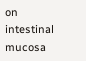on intestinal mucosa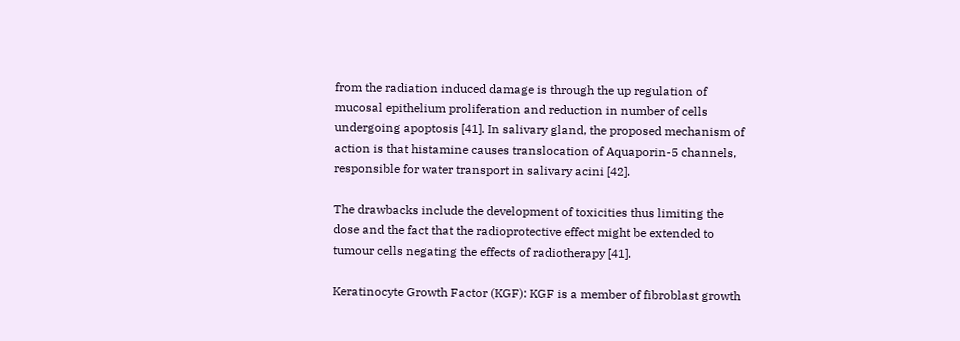from the radiation induced damage is through the up regulation of mucosal epithelium proliferation and reduction in number of cells undergoing apoptosis [41]. In salivary gland, the proposed mechanism of action is that histamine causes translocation of Aquaporin-5 channels, responsible for water transport in salivary acini [42].

The drawbacks include the development of toxicities thus limiting the dose and the fact that the radioprotective effect might be extended to tumour cells negating the effects of radiotherapy [41].

Keratinocyte Growth Factor (KGF): KGF is a member of fibroblast growth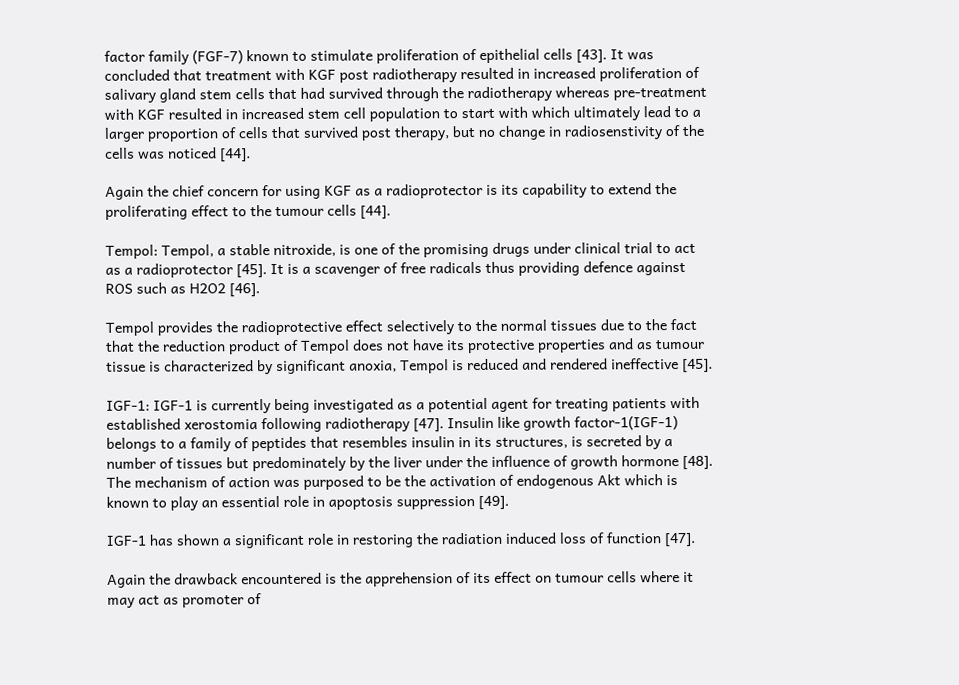factor family (FGF-7) known to stimulate proliferation of epithelial cells [43]. It was concluded that treatment with KGF post radiotherapy resulted in increased proliferation of salivary gland stem cells that had survived through the radiotherapy whereas pre-treatment with KGF resulted in increased stem cell population to start with which ultimately lead to a larger proportion of cells that survived post therapy, but no change in radiosenstivity of the cells was noticed [44].

Again the chief concern for using KGF as a radioprotector is its capability to extend the proliferating effect to the tumour cells [44].

Tempol: Tempol, a stable nitroxide, is one of the promising drugs under clinical trial to act as a radioprotector [45]. It is a scavenger of free radicals thus providing defence against ROS such as H2O2 [46].

Tempol provides the radioprotective effect selectively to the normal tissues due to the fact that the reduction product of Tempol does not have its protective properties and as tumour tissue is characterized by significant anoxia, Tempol is reduced and rendered ineffective [45].

IGF-1: IGF-1 is currently being investigated as a potential agent for treating patients with established xerostomia following radiotherapy [47]. Insulin like growth factor-1(IGF-1) belongs to a family of peptides that resembles insulin in its structures, is secreted by a number of tissues but predominately by the liver under the influence of growth hormone [48]. The mechanism of action was purposed to be the activation of endogenous Akt which is known to play an essential role in apoptosis suppression [49].

IGF-1 has shown a significant role in restoring the radiation induced loss of function [47].

Again the drawback encountered is the apprehension of its effect on tumour cells where it may act as promoter of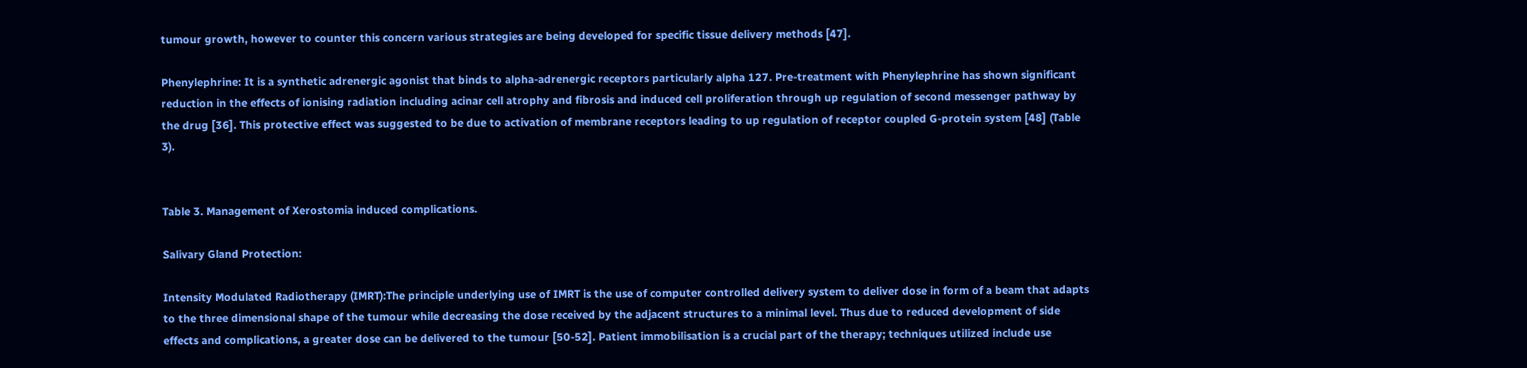tumour growth, however to counter this concern various strategies are being developed for specific tissue delivery methods [47].

Phenylephrine: It is a synthetic adrenergic agonist that binds to alpha-adrenergic receptors particularly alpha 127. Pre-treatment with Phenylephrine has shown significant reduction in the effects of ionising radiation including acinar cell atrophy and fibrosis and induced cell proliferation through up regulation of second messenger pathway by the drug [36]. This protective effect was suggested to be due to activation of membrane receptors leading to up regulation of receptor coupled G-protein system [48] (Table 3).


Table 3. Management of Xerostomia induced complications.

Salivary Gland Protection:

Intensity Modulated Radiotherapy (IMRT):The principle underlying use of IMRT is the use of computer controlled delivery system to deliver dose in form of a beam that adapts to the three dimensional shape of the tumour while decreasing the dose received by the adjacent structures to a minimal level. Thus due to reduced development of side effects and complications, a greater dose can be delivered to the tumour [50-52]. Patient immobilisation is a crucial part of the therapy; techniques utilized include use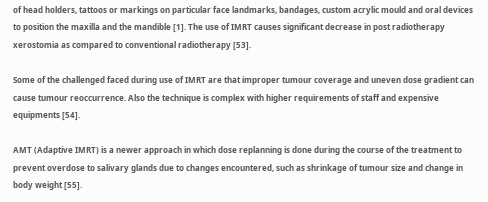of head holders, tattoos or markings on particular face landmarks, bandages, custom acrylic mould and oral devices to position the maxilla and the mandible [1]. The use of IMRT causes significant decrease in post radiotherapy xerostomia as compared to conventional radiotherapy [53].

Some of the challenged faced during use of IMRT are that improper tumour coverage and uneven dose gradient can cause tumour reoccurrence. Also the technique is complex with higher requirements of staff and expensive equipments [54].

AMT (Adaptive IMRT) is a newer approach in which dose replanning is done during the course of the treatment to prevent overdose to salivary glands due to changes encountered, such as shrinkage of tumour size and change in body weight [55].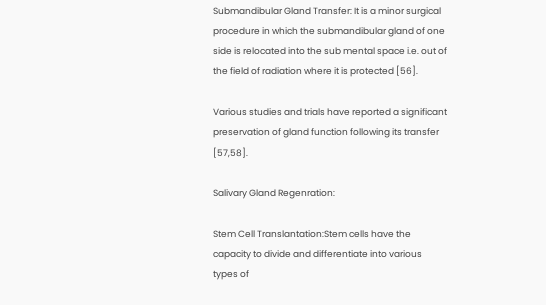Submandibular Gland Transfer: It is a minor surgical procedure in which the submandibular gland of one side is relocated into the sub mental space i.e. out of the field of radiation where it is protected [56].

Various studies and trials have reported a significant preservation of gland function following its transfer [57,58].

Salivary Gland Regenration:

Stem Cell Translantation:Stem cells have the capacity to divide and differentiate into various types of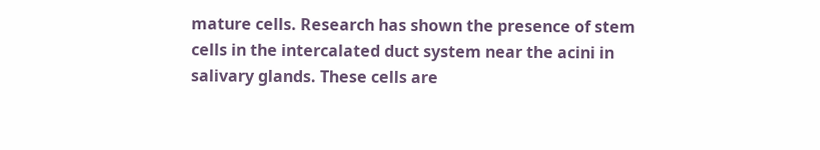mature cells. Research has shown the presence of stem cells in the intercalated duct system near the acini in salivary glands. These cells are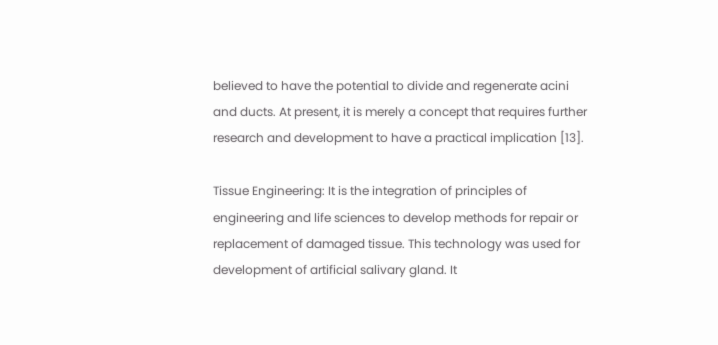believed to have the potential to divide and regenerate acini and ducts. At present, it is merely a concept that requires further research and development to have a practical implication [13].

Tissue Engineering: It is the integration of principles of engineering and life sciences to develop methods for repair or replacement of damaged tissue. This technology was used for development of artificial salivary gland. It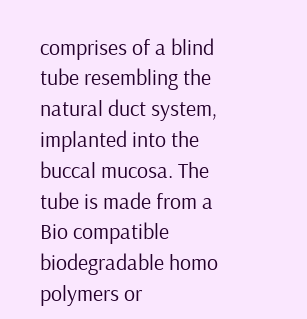comprises of a blind tube resembling the natural duct system, implanted into the buccal mucosa. The tube is made from a Bio compatible biodegradable homo polymers or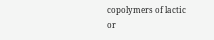copolymers of lactic or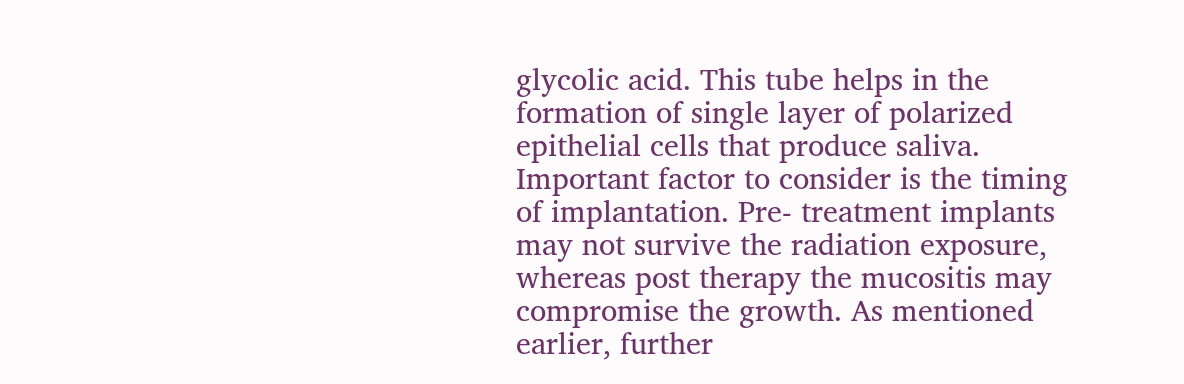glycolic acid. This tube helps in the formation of single layer of polarized epithelial cells that produce saliva. Important factor to consider is the timing of implantation. Pre- treatment implants may not survive the radiation exposure, whereas post therapy the mucositis may compromise the growth. As mentioned earlier, further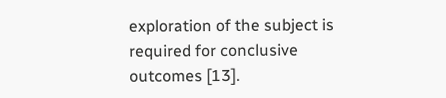exploration of the subject is required for conclusive outcomes [13].